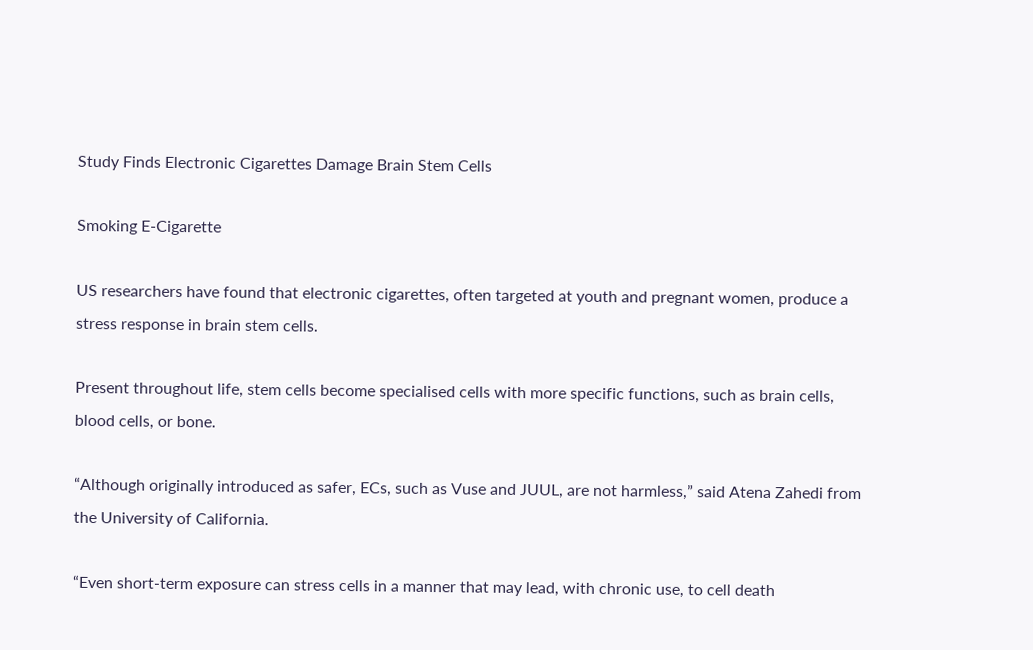Study Finds Electronic Cigarettes Damage Brain Stem Cells

Smoking E-Cigarette

US researchers have found that electronic cigarettes, often targeted at youth and pregnant women, produce a stress response in brain stem cells.

Present throughout life, stem cells become specialised cells with more specific functions, such as brain cells, blood cells, or bone.

“Although originally introduced as safer, ECs, such as Vuse and JUUL, are not harmless,” said Atena Zahedi from the University of California.

“Even short-term exposure can stress cells in a manner that may lead, with chronic use, to cell death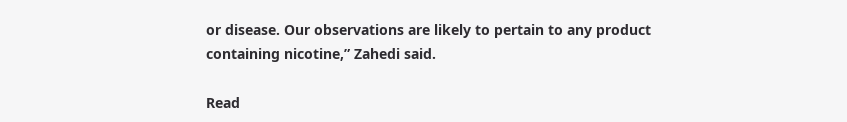or disease. Our observations are likely to pertain to any product containing nicotine,” Zahedi said.

Read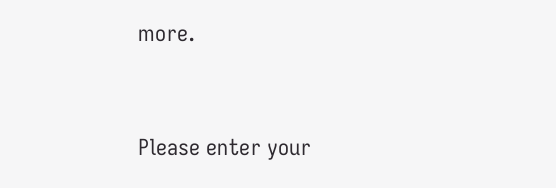more.



Please enter your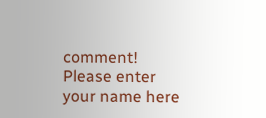comment!
Please enter your name here